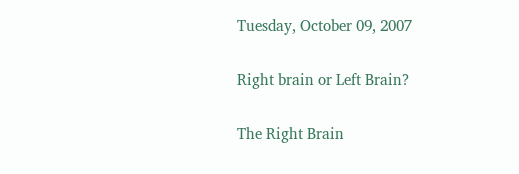Tuesday, October 09, 2007

Right brain or Left Brain?

The Right Brain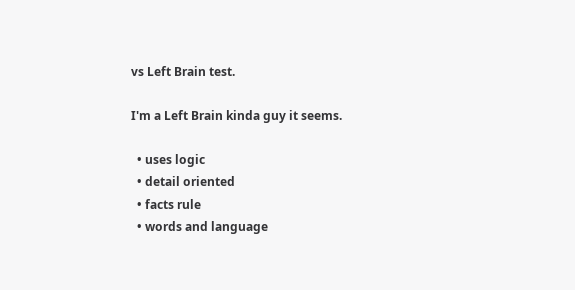vs Left Brain test.

I'm a Left Brain kinda guy it seems.

  • uses logic
  • detail oriented
  • facts rule
  • words and language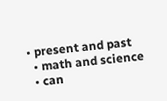• present and past
  • math and science
  • can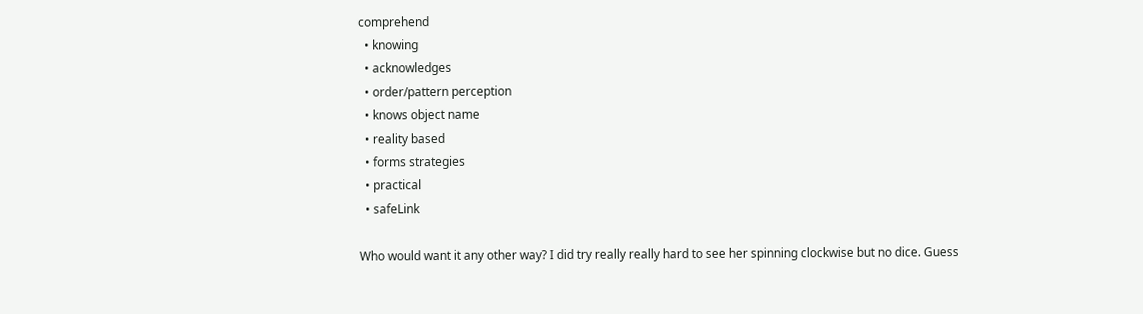comprehend
  • knowing
  • acknowledges
  • order/pattern perception
  • knows object name
  • reality based
  • forms strategies
  • practical
  • safeLink

Who would want it any other way? I did try really really hard to see her spinning clockwise but no dice. Guess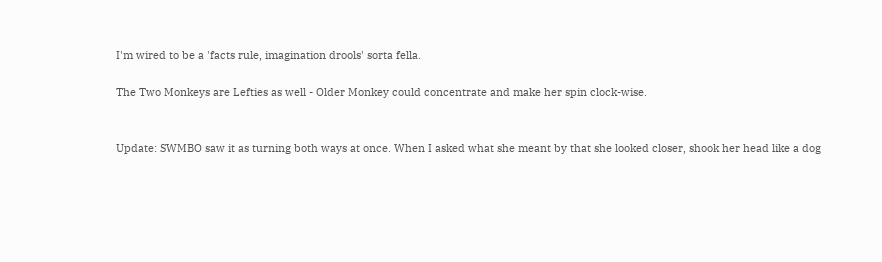I'm wired to be a 'facts rule, imagination drools' sorta fella.

The Two Monkeys are Lefties as well - Older Monkey could concentrate and make her spin clock-wise.


Update: SWMBO saw it as turning both ways at once. When I asked what she meant by that she looked closer, shook her head like a dog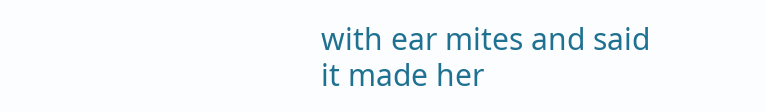with ear mites and said it made her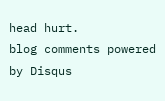head hurt.
blog comments powered by Disqus